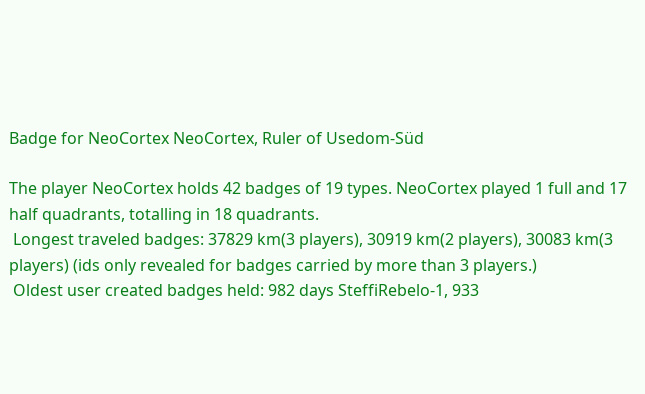Badge for NeoCortex NeoCortex, Ruler of Usedom-Süd

The player NeoCortex holds 42 badges of 19 types. NeoCortex played 1 full and 17 half quadrants, totalling in 18 quadrants.
 Longest traveled badges: 37829 km(3 players), 30919 km(2 players), 30083 km(3 players) (ids only revealed for badges carried by more than 3 players.)
 Oldest user created badges held: 982 days SteffiRebelo-1, 933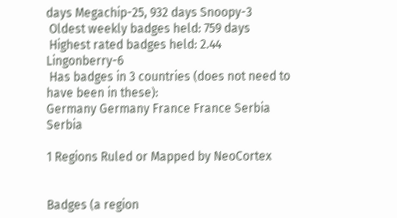days Megachip-25, 932 days Snoopy-3
 Oldest weekly badges held: 759 days
 Highest rated badges held: 2.44 Lingonberry-6
 Has badges in 3 countries (does not need to have been in these):
Germany Germany France France Serbia Serbia

1 Regions Ruled or Mapped by NeoCortex


Badges (a region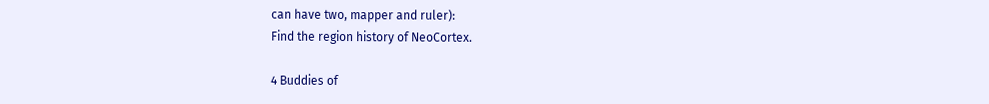can have two, mapper and ruler):
Find the region history of NeoCortex.

4 Buddies of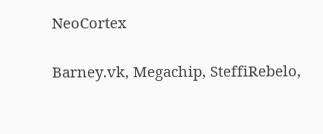NeoCortex

Barney.vk, Megachip, SteffiRebelo,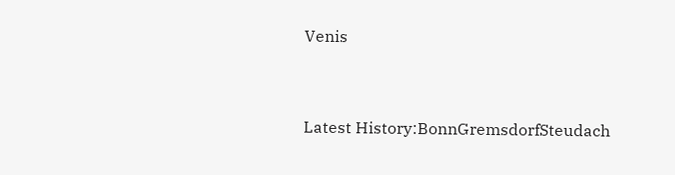Venis


Latest History:BonnGremsdorfSteudach